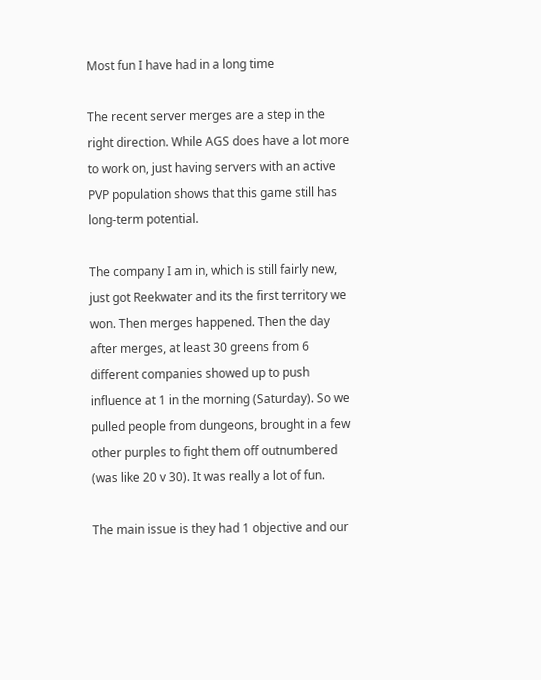Most fun I have had in a long time

The recent server merges are a step in the right direction. While AGS does have a lot more to work on, just having servers with an active PVP population shows that this game still has long-term potential.

The company I am in, which is still fairly new, just got Reekwater and its the first territory we won. Then merges happened. Then the day after merges, at least 30 greens from 6 different companies showed up to push influence at 1 in the morning (Saturday). So we pulled people from dungeons, brought in a few other purples to fight them off outnumbered (was like 20 v 30). It was really a lot of fun.

The main issue is they had 1 objective and our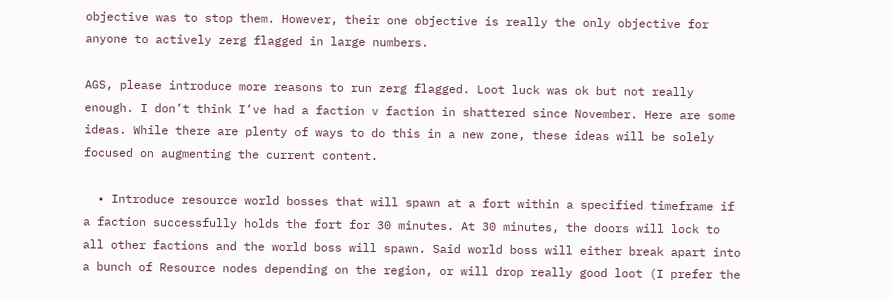objective was to stop them. However, their one objective is really the only objective for anyone to actively zerg flagged in large numbers.

AGS, please introduce more reasons to run zerg flagged. Loot luck was ok but not really enough. I don’t think I’ve had a faction v faction in shattered since November. Here are some ideas. While there are plenty of ways to do this in a new zone, these ideas will be solely focused on augmenting the current content.

  • Introduce resource world bosses that will spawn at a fort within a specified timeframe if a faction successfully holds the fort for 30 minutes. At 30 minutes, the doors will lock to all other factions and the world boss will spawn. Said world boss will either break apart into a bunch of Resource nodes depending on the region, or will drop really good loot (I prefer the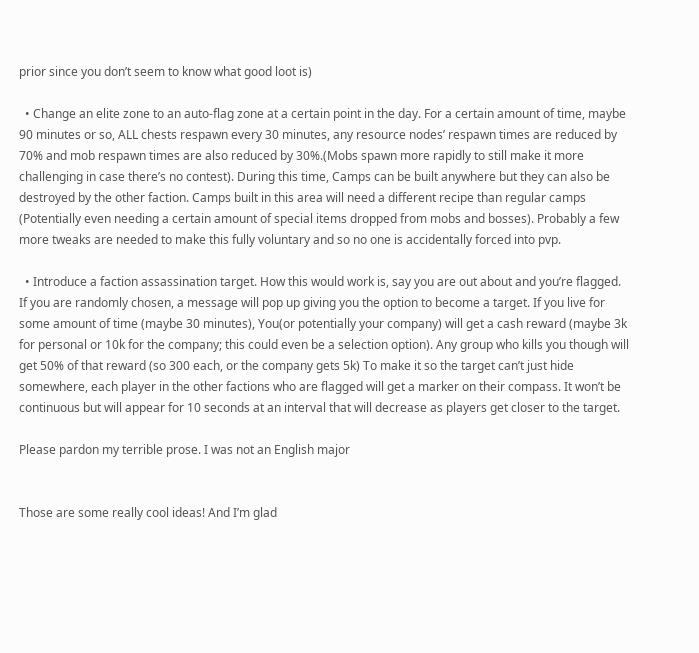prior since you don’t seem to know what good loot is)

  • Change an elite zone to an auto-flag zone at a certain point in the day. For a certain amount of time, maybe 90 minutes or so, ALL chests respawn every 30 minutes, any resource nodes’ respawn times are reduced by 70% and mob respawn times are also reduced by 30%.(Mobs spawn more rapidly to still make it more challenging in case there’s no contest). During this time, Camps can be built anywhere but they can also be destroyed by the other faction. Camps built in this area will need a different recipe than regular camps (Potentially even needing a certain amount of special items dropped from mobs and bosses). Probably a few more tweaks are needed to make this fully voluntary and so no one is accidentally forced into pvp.

  • Introduce a faction assassination target. How this would work is, say you are out about and you’re flagged. If you are randomly chosen, a message will pop up giving you the option to become a target. If you live for some amount of time (maybe 30 minutes), You(or potentially your company) will get a cash reward (maybe 3k for personal or 10k for the company; this could even be a selection option). Any group who kills you though will get 50% of that reward (so 300 each, or the company gets 5k) To make it so the target can’t just hide somewhere, each player in the other factions who are flagged will get a marker on their compass. It won’t be continuous but will appear for 10 seconds at an interval that will decrease as players get closer to the target.

Please pardon my terrible prose. I was not an English major


Those are some really cool ideas! And I’m glad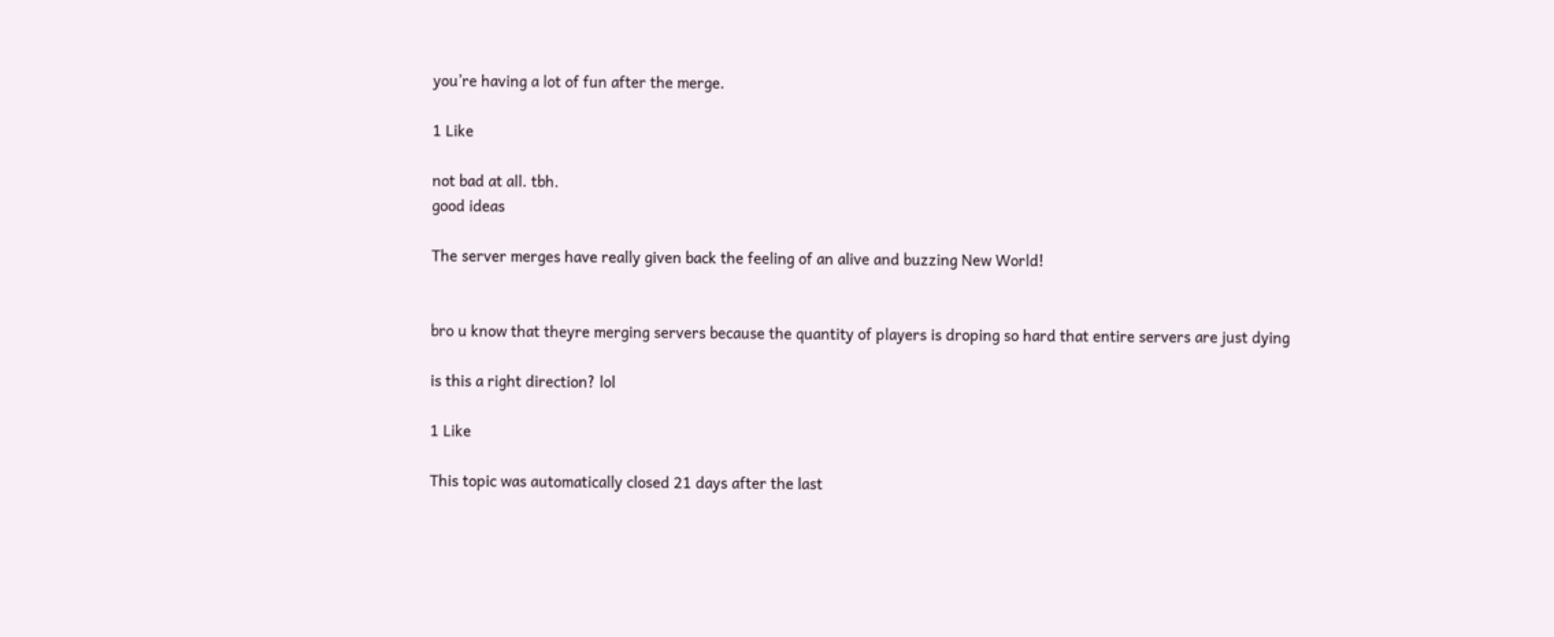you’re having a lot of fun after the merge.

1 Like

not bad at all. tbh.
good ideas

The server merges have really given back the feeling of an alive and buzzing New World!


bro u know that theyre merging servers because the quantity of players is droping so hard that entire servers are just dying

is this a right direction? lol

1 Like

This topic was automatically closed 21 days after the last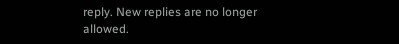reply. New replies are no longer allowed.